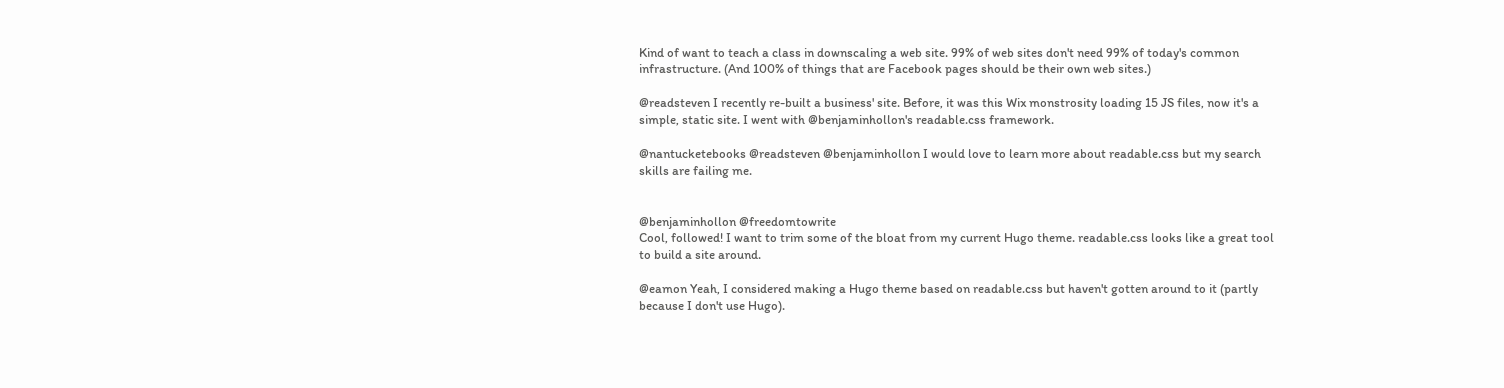Kind of want to teach a class in downscaling a web site. 99% of web sites don't need 99% of today's common infrastructure. (And 100% of things that are Facebook pages should be their own web sites.)

@readsteven I recently re-built a business' site. Before, it was this Wix monstrosity loading 15 JS files, now it's a simple, static site. I went with @benjaminhollon's readable.css framework.

@nantucketebooks @readsteven @benjaminhollon I would love to learn more about readable.css but my search skills are failing me.


@benjaminhollon @freedomtowrite
Cool, followed! I want to trim some of the bloat from my current Hugo theme. readable.css looks like a great tool to build a site around.

@eamon Yeah, I considered making a Hugo theme based on readable.css but haven't gotten around to it (partly because I don't use Hugo).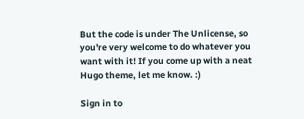But the code is under The Unlicense, so you're very welcome to do whatever you want with it! If you come up with a neat Hugo theme, let me know. :)

Sign in to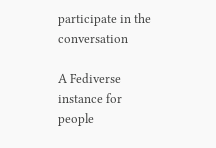participate in the conversation

A Fediverse instance for people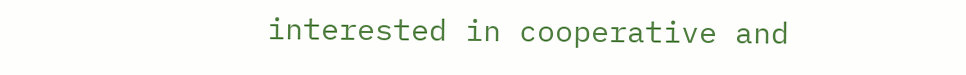interested in cooperative and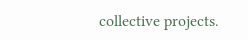collective projects.